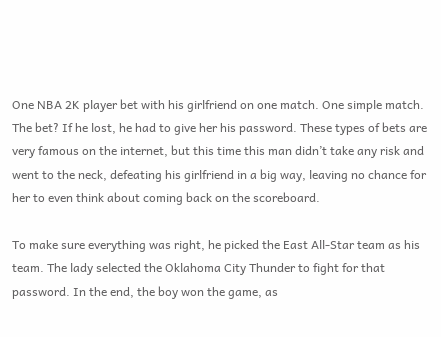One NBA 2K player bet with his girlfriend on one match. One simple match. The bet? If he lost, he had to give her his password. These types of bets are very famous on the internet, but this time this man didn’t take any risk and went to the neck, defeating his girlfriend in a big way, leaving no chance for her to even think about coming back on the scoreboard.

To make sure everything was right, he picked the East All-Star team as his team. The lady selected the Oklahoma City Thunder to fight for that password. In the end, the boy won the game, as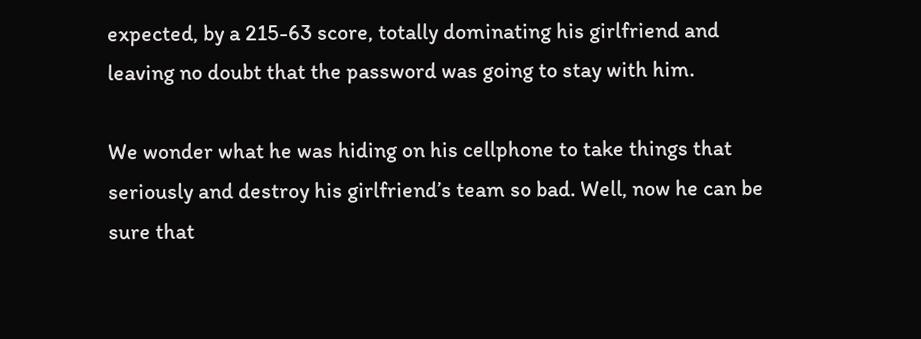expected, by a 215-63 score, totally dominating his girlfriend and leaving no doubt that the password was going to stay with him.

We wonder what he was hiding on his cellphone to take things that seriously and destroy his girlfriend’s team so bad. Well, now he can be sure that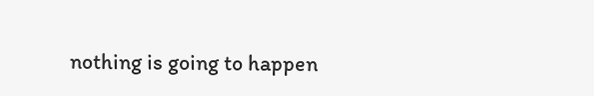nothing is going to happen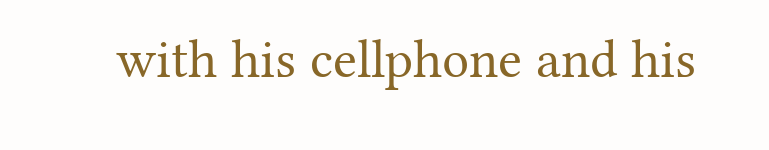with his cellphone and his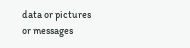data or pictures or messages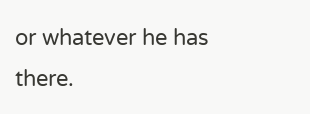or whatever he has there.